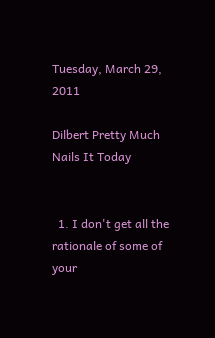Tuesday, March 29, 2011

Dilbert Pretty Much Nails It Today


  1. I don't get all the rationale of some of your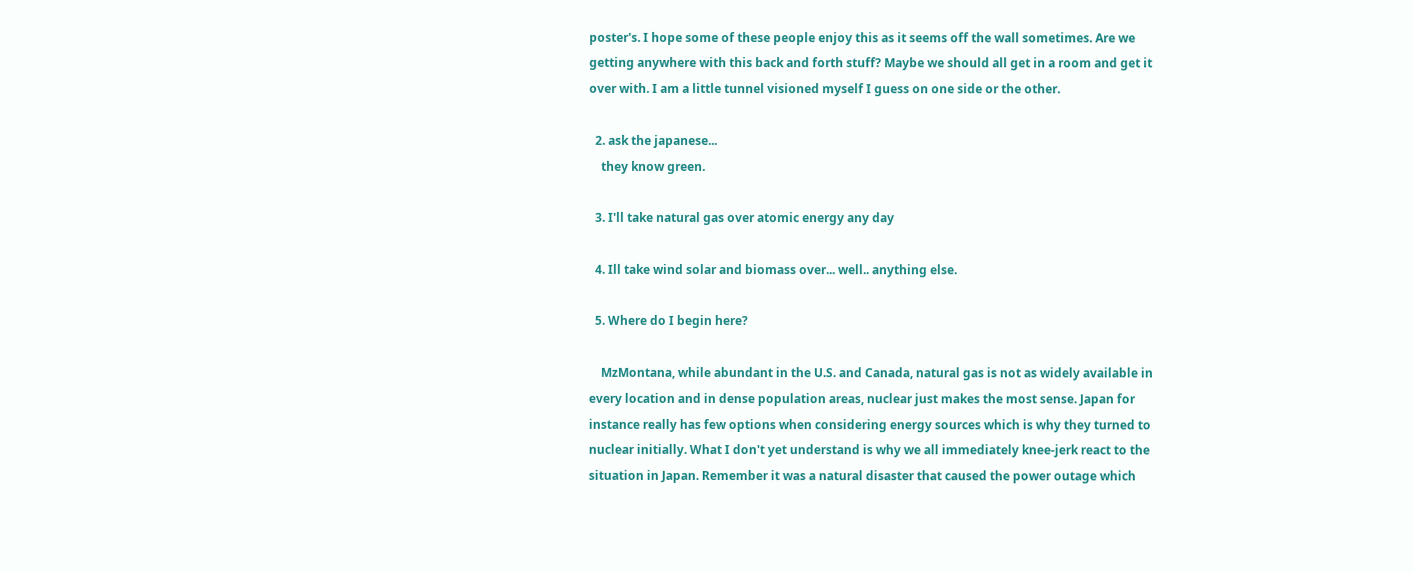poster's. I hope some of these people enjoy this as it seems off the wall sometimes. Are we getting anywhere with this back and forth stuff? Maybe we should all get in a room and get it over with. I am a little tunnel visioned myself I guess on one side or the other.

  2. ask the japanese...
    they know green.

  3. I'll take natural gas over atomic energy any day

  4. Ill take wind solar and biomass over... well.. anything else.

  5. Where do I begin here?

    MzMontana, while abundant in the U.S. and Canada, natural gas is not as widely available in every location and in dense population areas, nuclear just makes the most sense. Japan for instance really has few options when considering energy sources which is why they turned to nuclear initially. What I don't yet understand is why we all immediately knee-jerk react to the situation in Japan. Remember it was a natural disaster that caused the power outage which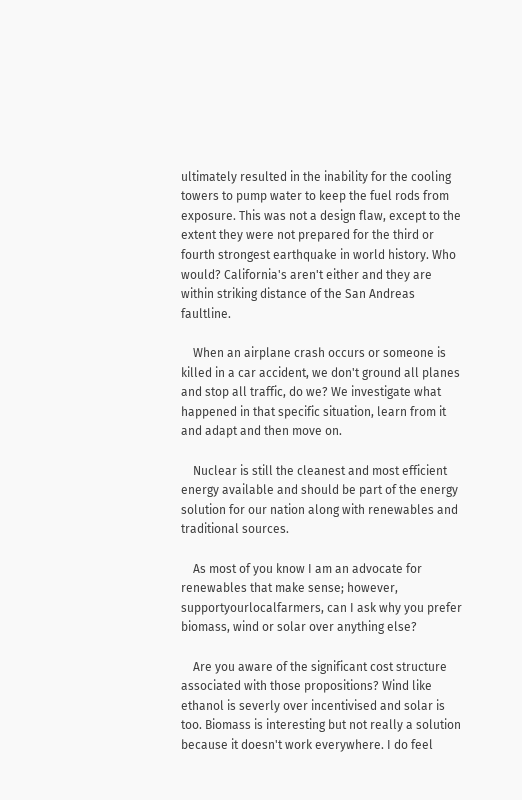ultimately resulted in the inability for the cooling towers to pump water to keep the fuel rods from exposure. This was not a design flaw, except to the extent they were not prepared for the third or fourth strongest earthquake in world history. Who would? California's aren't either and they are within striking distance of the San Andreas faultline.

    When an airplane crash occurs or someone is killed in a car accident, we don't ground all planes and stop all traffic, do we? We investigate what happened in that specific situation, learn from it and adapt and then move on.

    Nuclear is still the cleanest and most efficient energy available and should be part of the energy solution for our nation along with renewables and traditional sources.

    As most of you know I am an advocate for renewables that make sense; however, supportyourlocalfarmers, can I ask why you prefer biomass, wind or solar over anything else?

    Are you aware of the significant cost structure associated with those propositions? Wind like ethanol is severly over incentivised and solar is too. Biomass is interesting but not really a solution because it doesn't work everywhere. I do feel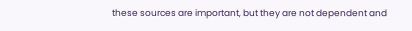these sources are important, but they are not dependent and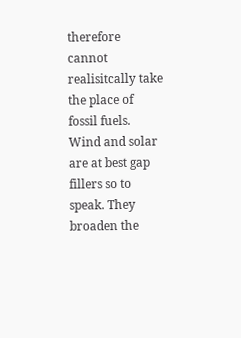therefore cannot realisitcally take the place of fossil fuels. Wind and solar are at best gap fillers so to speak. They broaden the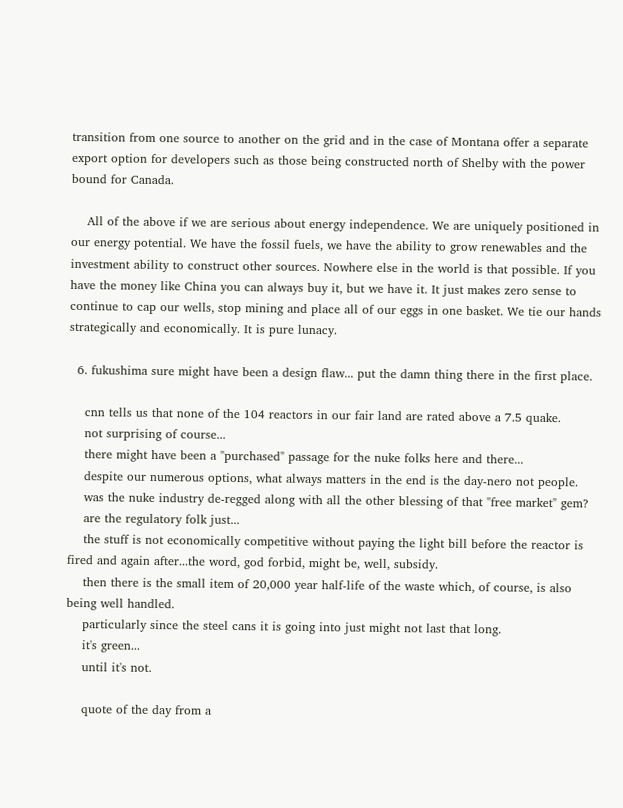transition from one source to another on the grid and in the case of Montana offer a separate export option for developers such as those being constructed north of Shelby with the power bound for Canada.

    All of the above if we are serious about energy independence. We are uniquely positioned in our energy potential. We have the fossil fuels, we have the ability to grow renewables and the investment ability to construct other sources. Nowhere else in the world is that possible. If you have the money like China you can always buy it, but we have it. It just makes zero sense to continue to cap our wells, stop mining and place all of our eggs in one basket. We tie our hands strategically and economically. It is pure lunacy.

  6. fukushima sure might have been a design flaw... put the damn thing there in the first place.

    cnn tells us that none of the 104 reactors in our fair land are rated above a 7.5 quake.
    not surprising of course...
    there might have been a "purchased" passage for the nuke folks here and there...
    despite our numerous options, what always matters in the end is the day-nero not people.
    was the nuke industry de-regged along with all the other blessing of that "free market" gem?
    are the regulatory folk just...
    the stuff is not economically competitive without paying the light bill before the reactor is fired and again after...the word, god forbid, might be, well, subsidy.
    then there is the small item of 20,000 year half-life of the waste which, of course, is also being well handled.
    particularly since the steel cans it is going into just might not last that long.
    it's green...
    until it's not.

    quote of the day from a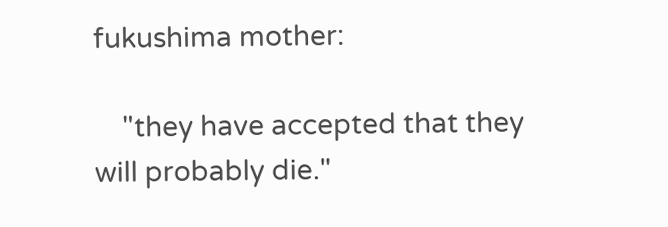fukushima mother:

    "they have accepted that they will probably die."